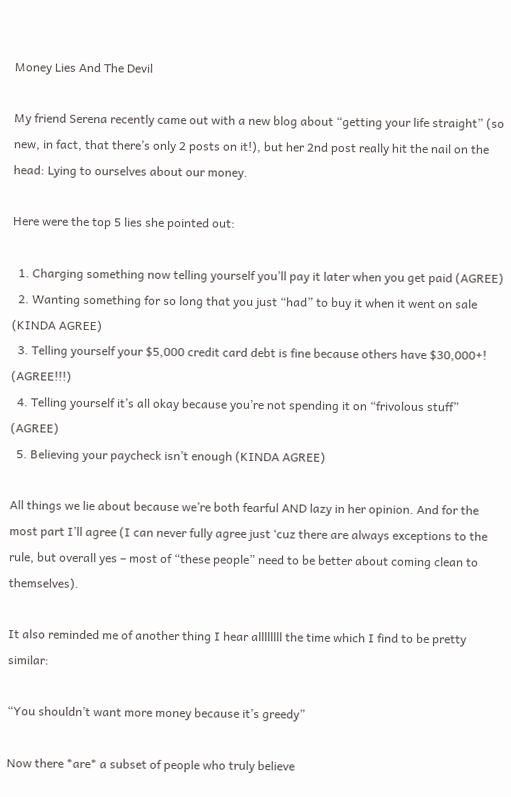Money Lies And The Devil

My friend Serena recently came out with a new blog about “getting your life straight” (so new, in fact, that there’s only 2 posts on it!), but her 2nd post really hit the nail on the head: Lying to ourselves about our money.

Here were the top 5 lies she pointed out:

  1. Charging something now telling yourself you’ll pay it later when you get paid (AGREE)
  2. Wanting something for so long that you just “had” to buy it when it went on sale (KINDA AGREE)
  3. Telling yourself your $5,000 credit card debt is fine because others have $30,000+! (AGREE!!!)
  4. Telling yourself it’s all okay because you’re not spending it on “frivolous stuff” (AGREE)
  5. Believing your paycheck isn’t enough (KINDA AGREE)

All things we lie about because we’re both fearful AND lazy in her opinion. And for the most part I’ll agree (I can never fully agree just ‘cuz there are always exceptions to the rule, but overall yes – most of “these people” need to be better about coming clean to themselves).

It also reminded me of another thing I hear allllllll the time which I find to be pretty similar:

“You shouldn’t want more money because it’s greedy”

Now there *are* a subset of people who truly believe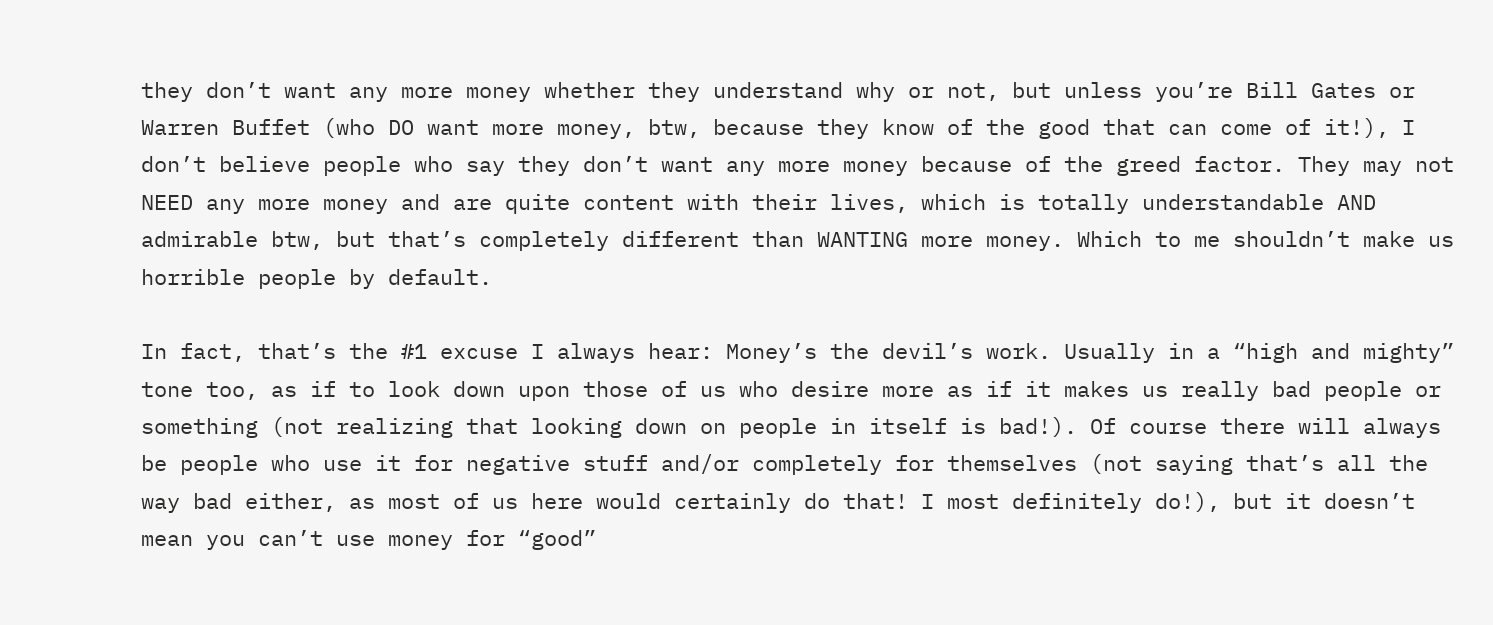they don’t want any more money whether they understand why or not, but unless you’re Bill Gates or Warren Buffet (who DO want more money, btw, because they know of the good that can come of it!), I don’t believe people who say they don’t want any more money because of the greed factor. They may not NEED any more money and are quite content with their lives, which is totally understandable AND admirable btw, but that’s completely different than WANTING more money. Which to me shouldn’t make us horrible people by default.

In fact, that’s the #1 excuse I always hear: Money’s the devil’s work. Usually in a “high and mighty” tone too, as if to look down upon those of us who desire more as if it makes us really bad people or something (not realizing that looking down on people in itself is bad!). Of course there will always be people who use it for negative stuff and/or completely for themselves (not saying that’s all the way bad either, as most of us here would certainly do that! I most definitely do!), but it doesn’t mean you can’t use money for “good”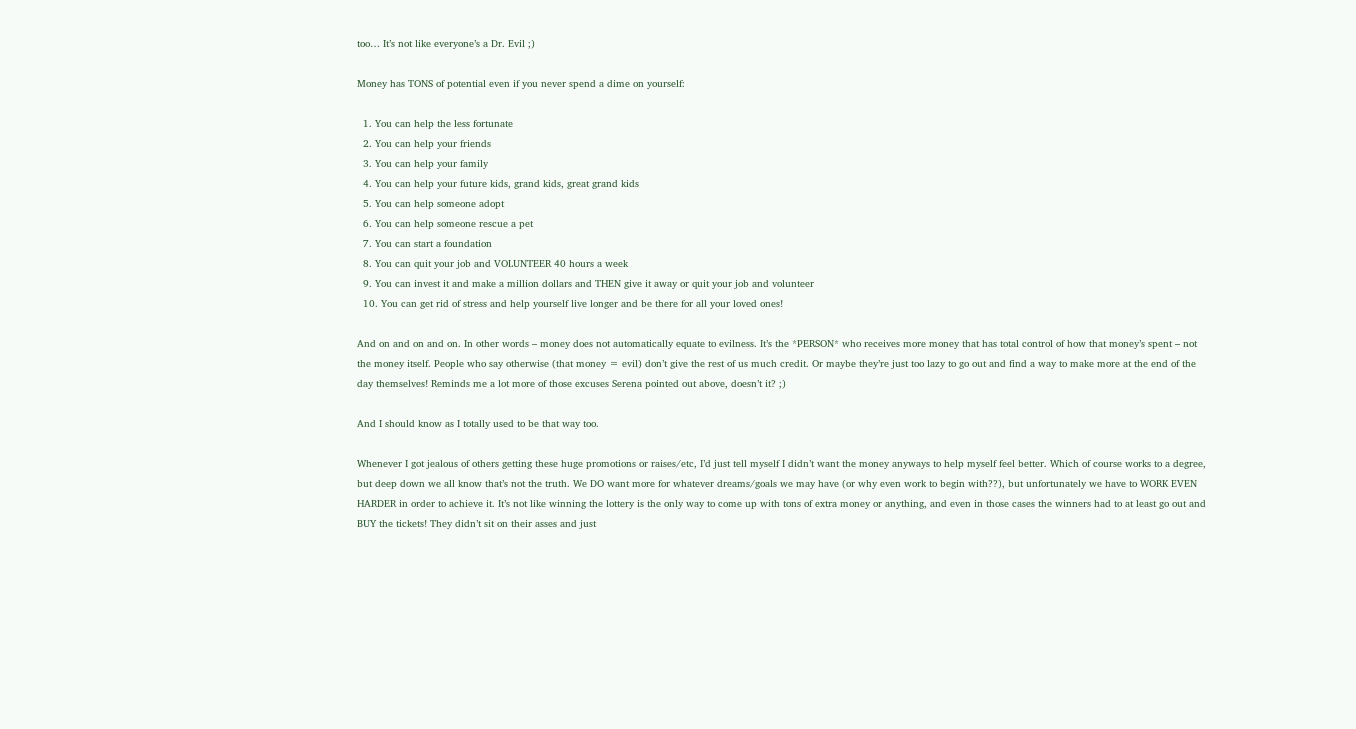too… It’s not like everyone’s a Dr. Evil ;)

Money has TONS of potential even if you never spend a dime on yourself:

  1. You can help the less fortunate
  2. You can help your friends
  3. You can help your family
  4. You can help your future kids, grand kids, great grand kids
  5. You can help someone adopt
  6. You can help someone rescue a pet
  7. You can start a foundation
  8. You can quit your job and VOLUNTEER 40 hours a week
  9. You can invest it and make a million dollars and THEN give it away or quit your job and volunteer
  10. You can get rid of stress and help yourself live longer and be there for all your loved ones!

And on and on and on. In other words – money does not automatically equate to evilness. It’s the *PERSON* who receives more money that has total control of how that money’s spent – not the money itself. People who say otherwise (that money = evil) don’t give the rest of us much credit. Or maybe they’re just too lazy to go out and find a way to make more at the end of the day themselves! Reminds me a lot more of those excuses Serena pointed out above, doesn’t it? ;)

And I should know as I totally used to be that way too.

Whenever I got jealous of others getting these huge promotions or raises/etc, I’d just tell myself I didn’t want the money anyways to help myself feel better. Which of course works to a degree, but deep down we all know that’s not the truth. We DO want more for whatever dreams/goals we may have (or why even work to begin with??), but unfortunately we have to WORK EVEN HARDER in order to achieve it. It’s not like winning the lottery is the only way to come up with tons of extra money or anything, and even in those cases the winners had to at least go out and BUY the tickets! They didn’t sit on their asses and just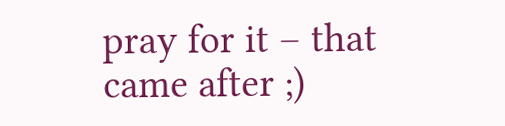pray for it – that came after ;)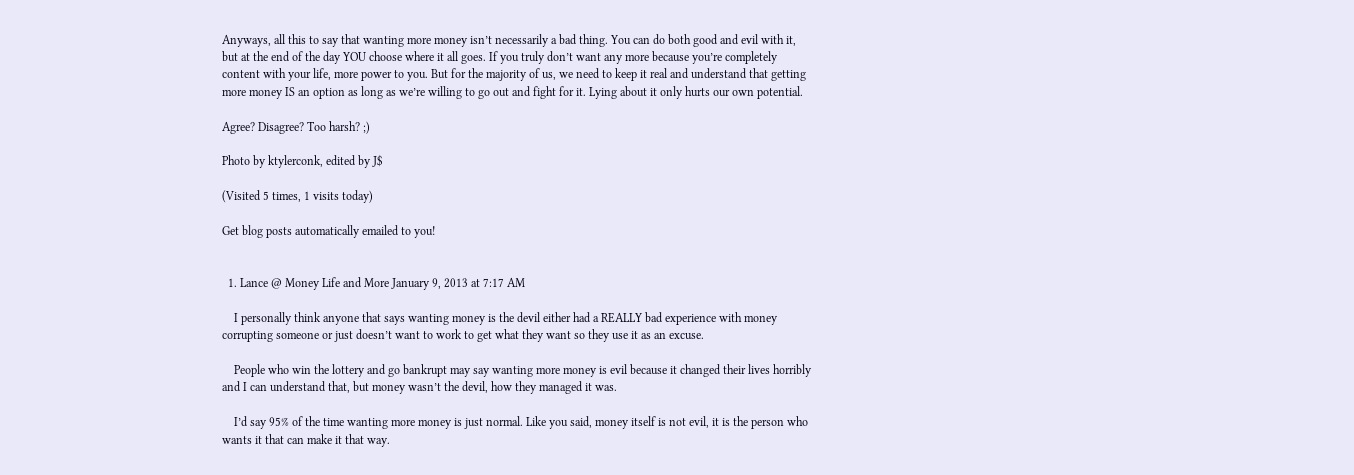Anyways, all this to say that wanting more money isn’t necessarily a bad thing. You can do both good and evil with it, but at the end of the day YOU choose where it all goes. If you truly don’t want any more because you’re completely content with your life, more power to you. But for the majority of us, we need to keep it real and understand that getting more money IS an option as long as we’re willing to go out and fight for it. Lying about it only hurts our own potential.

Agree? Disagree? Too harsh? ;)

Photo by ktylerconk, edited by J$

(Visited 5 times, 1 visits today)

Get blog posts automatically emailed to you!


  1. Lance @ Money Life and More January 9, 2013 at 7:17 AM

    I personally think anyone that says wanting money is the devil either had a REALLY bad experience with money corrupting someone or just doesn’t want to work to get what they want so they use it as an excuse.

    People who win the lottery and go bankrupt may say wanting more money is evil because it changed their lives horribly and I can understand that, but money wasn’t the devil, how they managed it was.

    I’d say 95% of the time wanting more money is just normal. Like you said, money itself is not evil, it is the person who wants it that can make it that way.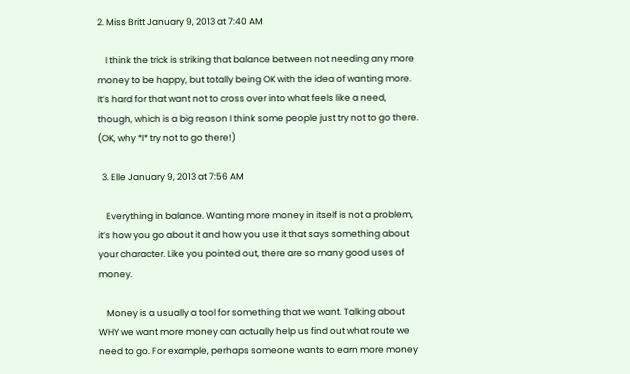2. Miss Britt January 9, 2013 at 7:40 AM

    I think the trick is striking that balance between not needing any more money to be happy, but totally being OK with the idea of wanting more. It’s hard for that want not to cross over into what feels like a need, though, which is a big reason I think some people just try not to go there. (OK, why *I* try not to go there!)

  3. Elle January 9, 2013 at 7:56 AM

    Everything in balance. Wanting more money in itself is not a problem, it’s how you go about it and how you use it that says something about your character. Like you pointed out, there are so many good uses of money.

    Money is a usually a tool for something that we want. Talking about WHY we want more money can actually help us find out what route we need to go. For example, perhaps someone wants to earn more money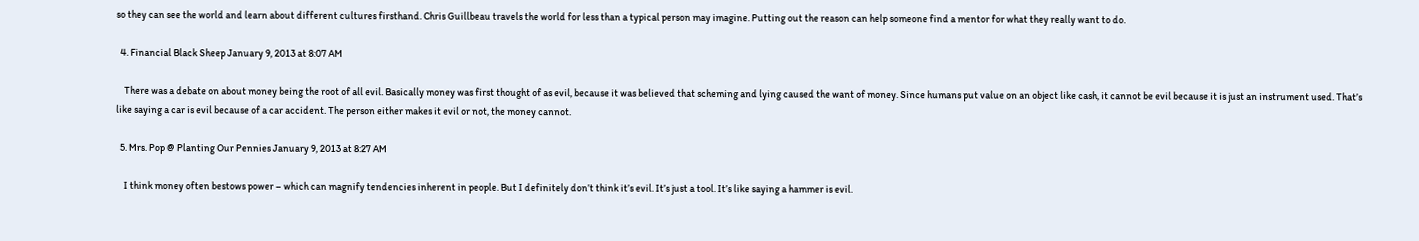so they can see the world and learn about different cultures firsthand. Chris Guillbeau travels the world for less than a typical person may imagine. Putting out the reason can help someone find a mentor for what they really want to do.

  4. Financial Black Sheep January 9, 2013 at 8:07 AM

    There was a debate on about money being the root of all evil. Basically money was first thought of as evil, because it was believed that scheming and lying caused the want of money. Since humans put value on an object like cash, it cannot be evil because it is just an instrument used. That’s like saying a car is evil because of a car accident. The person either makes it evil or not, the money cannot.

  5. Mrs. Pop @ Planting Our Pennies January 9, 2013 at 8:27 AM

    I think money often bestows power – which can magnify tendencies inherent in people. But I definitely don’t think it’s evil. It’s just a tool. It’s like saying a hammer is evil.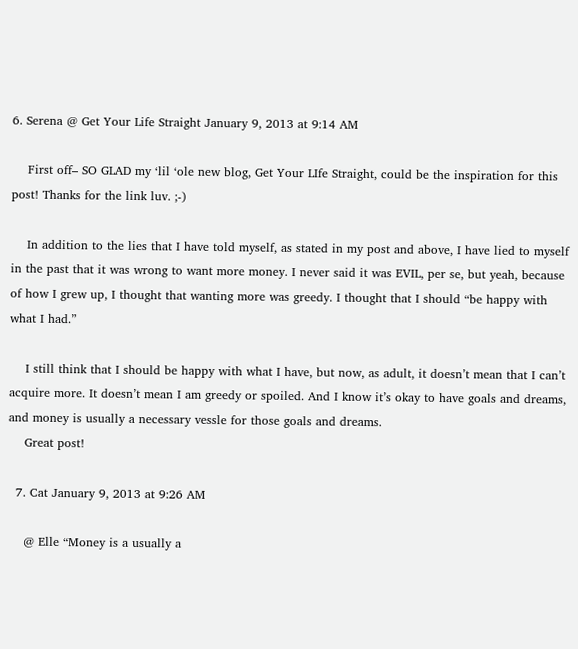6. Serena @ Get Your Life Straight January 9, 2013 at 9:14 AM

    First off– SO GLAD my ‘lil ‘ole new blog, Get Your LIfe Straight, could be the inspiration for this post! Thanks for the link luv. ;-)

    In addition to the lies that I have told myself, as stated in my post and above, I have lied to myself in the past that it was wrong to want more money. I never said it was EVIL, per se, but yeah, because of how I grew up, I thought that wanting more was greedy. I thought that I should “be happy with what I had.”

    I still think that I should be happy with what I have, but now, as adult, it doesn’t mean that I can’t acquire more. It doesn’t mean I am greedy or spoiled. And I know it’s okay to have goals and dreams, and money is usually a necessary vessle for those goals and dreams.
    Great post!

  7. Cat January 9, 2013 at 9:26 AM

    @ Elle “Money is a usually a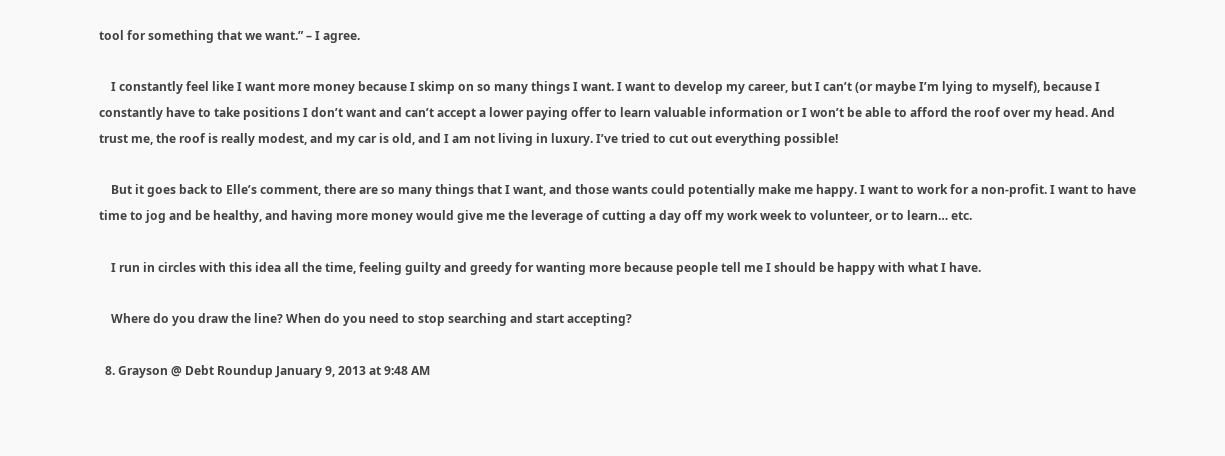tool for something that we want.” – I agree.

    I constantly feel like I want more money because I skimp on so many things I want. I want to develop my career, but I can’t (or maybe I’m lying to myself), because I constantly have to take positions I don’t want and can’t accept a lower paying offer to learn valuable information or I won’t be able to afford the roof over my head. And trust me, the roof is really modest, and my car is old, and I am not living in luxury. I’ve tried to cut out everything possible!

    But it goes back to Elle’s comment, there are so many things that I want, and those wants could potentially make me happy. I want to work for a non-profit. I want to have time to jog and be healthy, and having more money would give me the leverage of cutting a day off my work week to volunteer, or to learn… etc.

    I run in circles with this idea all the time, feeling guilty and greedy for wanting more because people tell me I should be happy with what I have.

    Where do you draw the line? When do you need to stop searching and start accepting?

  8. Grayson @ Debt Roundup January 9, 2013 at 9:48 AM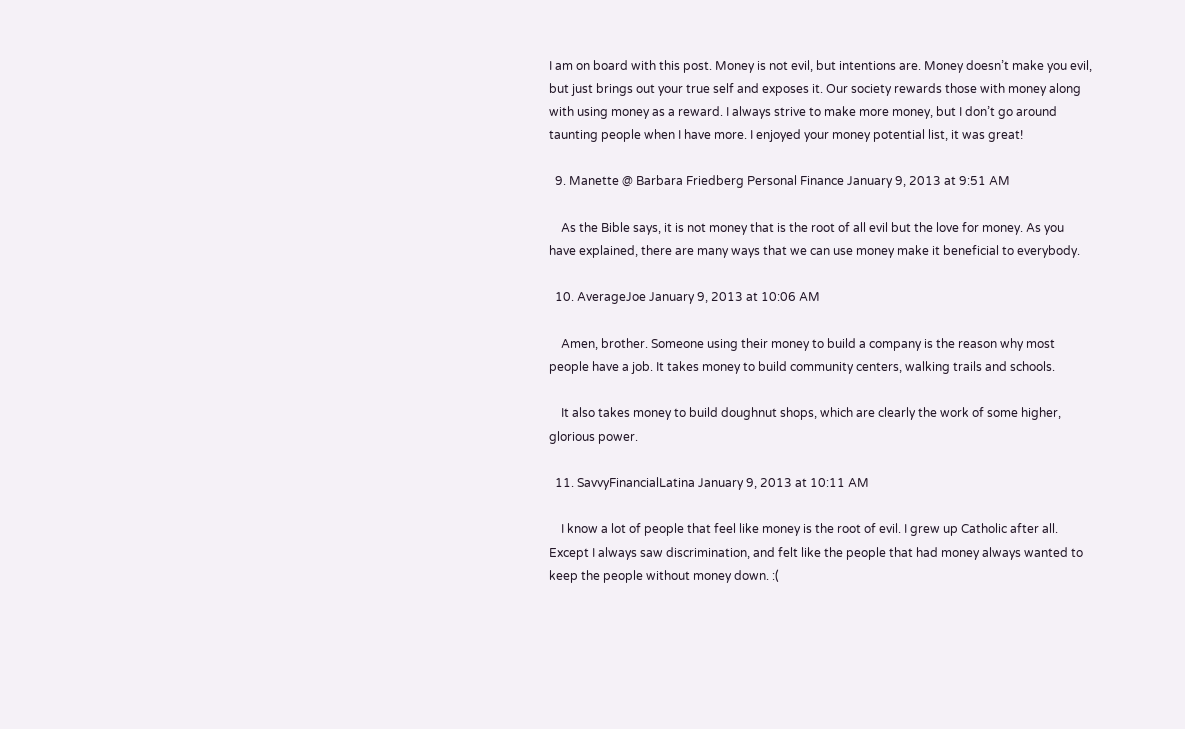I am on board with this post. Money is not evil, but intentions are. Money doesn’t make you evil, but just brings out your true self and exposes it. Our society rewards those with money along with using money as a reward. I always strive to make more money, but I don’t go around taunting people when I have more. I enjoyed your money potential list, it was great!

  9. Manette @ Barbara Friedberg Personal Finance January 9, 2013 at 9:51 AM

    As the Bible says, it is not money that is the root of all evil but the love for money. As you have explained, there are many ways that we can use money make it beneficial to everybody.

  10. AverageJoe January 9, 2013 at 10:06 AM

    Amen, brother. Someone using their money to build a company is the reason why most people have a job. It takes money to build community centers, walking trails and schools.

    It also takes money to build doughnut shops, which are clearly the work of some higher, glorious power.

  11. SavvyFinancialLatina January 9, 2013 at 10:11 AM

    I know a lot of people that feel like money is the root of evil. I grew up Catholic after all. Except I always saw discrimination, and felt like the people that had money always wanted to keep the people without money down. :(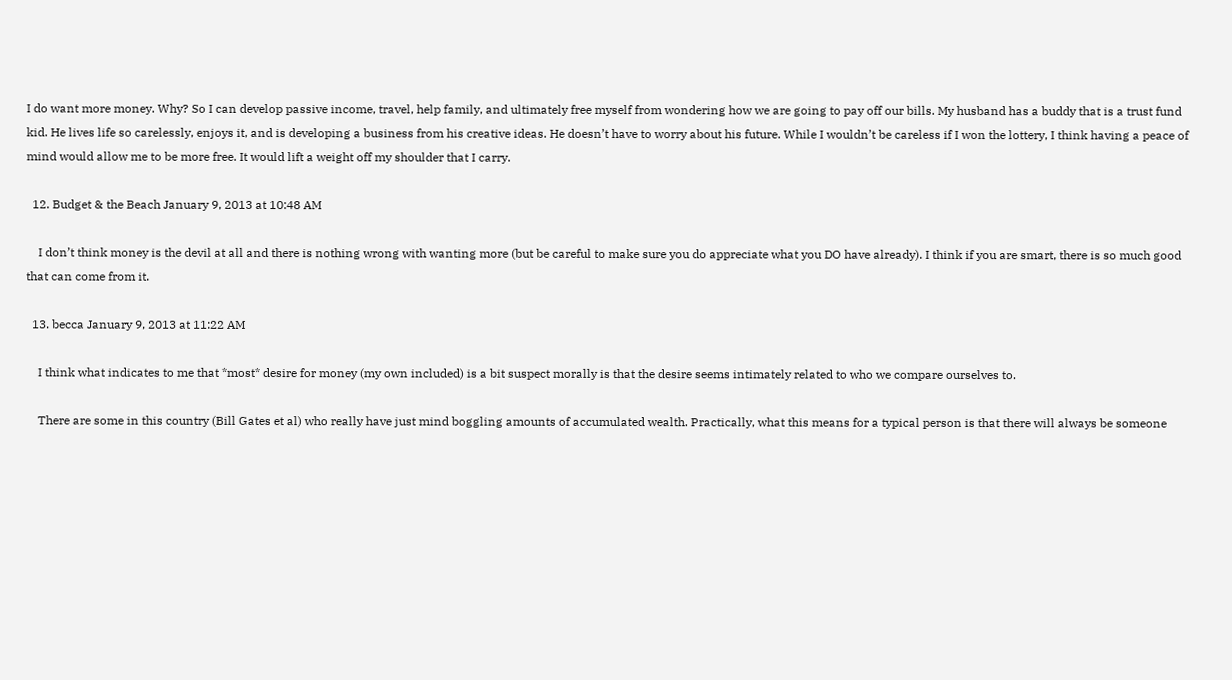I do want more money. Why? So I can develop passive income, travel, help family, and ultimately free myself from wondering how we are going to pay off our bills. My husband has a buddy that is a trust fund kid. He lives life so carelessly, enjoys it, and is developing a business from his creative ideas. He doesn’t have to worry about his future. While I wouldn’t be careless if I won the lottery, I think having a peace of mind would allow me to be more free. It would lift a weight off my shoulder that I carry.

  12. Budget & the Beach January 9, 2013 at 10:48 AM

    I don’t think money is the devil at all and there is nothing wrong with wanting more (but be careful to make sure you do appreciate what you DO have already). I think if you are smart, there is so much good that can come from it.

  13. becca January 9, 2013 at 11:22 AM

    I think what indicates to me that *most* desire for money (my own included) is a bit suspect morally is that the desire seems intimately related to who we compare ourselves to.

    There are some in this country (Bill Gates et al) who really have just mind boggling amounts of accumulated wealth. Practically, what this means for a typical person is that there will always be someone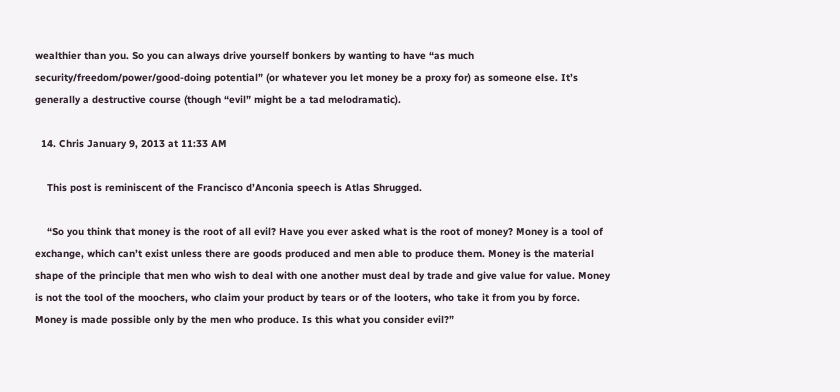wealthier than you. So you can always drive yourself bonkers by wanting to have “as much security/freedom/power/good-doing potential” (or whatever you let money be a proxy for) as someone else. It’s generally a destructive course (though “evil” might be a tad melodramatic).

  14. Chris January 9, 2013 at 11:33 AM

    This post is reminiscent of the Francisco d’Anconia speech is Atlas Shrugged.

    “So you think that money is the root of all evil? Have you ever asked what is the root of money? Money is a tool of exchange, which can’t exist unless there are goods produced and men able to produce them. Money is the material shape of the principle that men who wish to deal with one another must deal by trade and give value for value. Money is not the tool of the moochers, who claim your product by tears or of the looters, who take it from you by force. Money is made possible only by the men who produce. Is this what you consider evil?”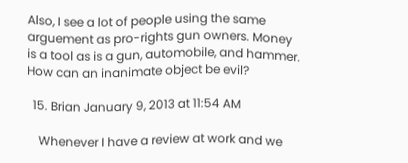Also, I see a lot of people using the same arguement as pro-rights gun owners. Money is a tool as is a gun, automobile, and hammer. How can an inanimate object be evil?

  15. Brian January 9, 2013 at 11:54 AM

    Whenever I have a review at work and we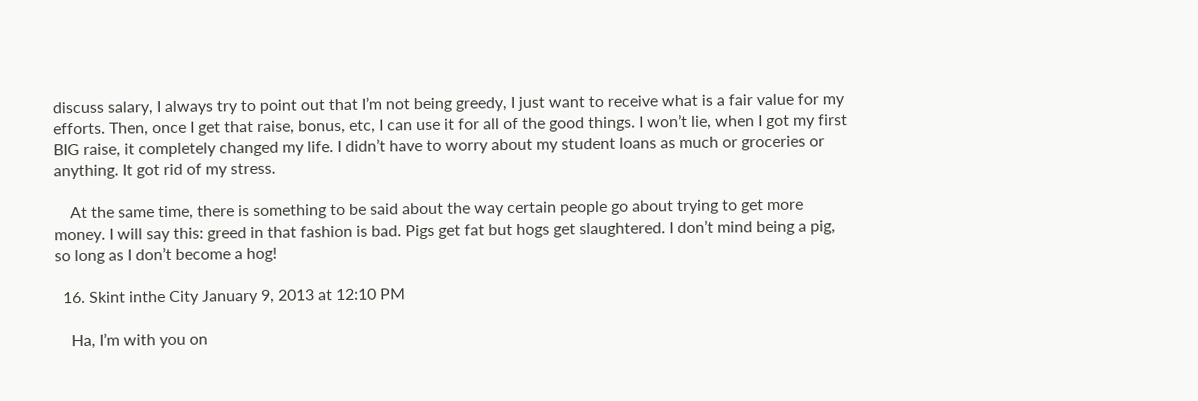discuss salary, I always try to point out that I’m not being greedy, I just want to receive what is a fair value for my efforts. Then, once I get that raise, bonus, etc, I can use it for all of the good things. I won’t lie, when I got my first BIG raise, it completely changed my life. I didn’t have to worry about my student loans as much or groceries or anything. It got rid of my stress.

    At the same time, there is something to be said about the way certain people go about trying to get more money. I will say this: greed in that fashion is bad. Pigs get fat but hogs get slaughtered. I don’t mind being a pig, so long as I don’t become a hog!

  16. Skint inthe City January 9, 2013 at 12:10 PM

    Ha, I’m with you on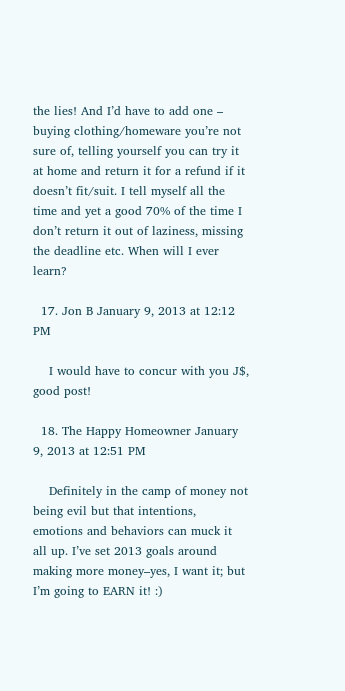the lies! And I’d have to add one – buying clothing/homeware you’re not sure of, telling yourself you can try it at home and return it for a refund if it doesn’t fit/suit. I tell myself all the time and yet a good 70% of the time I don’t return it out of laziness, missing the deadline etc. When will I ever learn?

  17. Jon B January 9, 2013 at 12:12 PM

    I would have to concur with you J$, good post!

  18. The Happy Homeowner January 9, 2013 at 12:51 PM

    Definitely in the camp of money not being evil but that intentions, emotions and behaviors can muck it all up. I’ve set 2013 goals around making more money–yes, I want it; but I’m going to EARN it! :)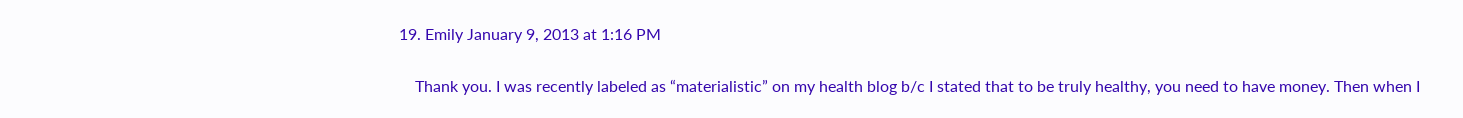19. Emily January 9, 2013 at 1:16 PM

    Thank you. I was recently labeled as “materialistic” on my health blog b/c I stated that to be truly healthy, you need to have money. Then when I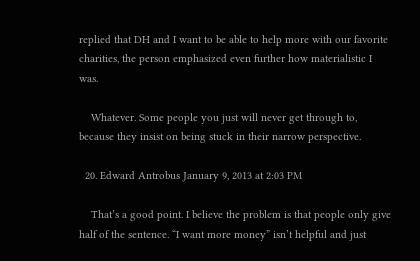replied that DH and I want to be able to help more with our favorite charities, the person emphasized even further how materialistic I was.

    Whatever. Some people you just will never get through to, because they insist on being stuck in their narrow perspective.

  20. Edward Antrobus January 9, 2013 at 2:03 PM

    That’s a good point. I believe the problem is that people only give half of the sentence. “I want more money” isn’t helpful and just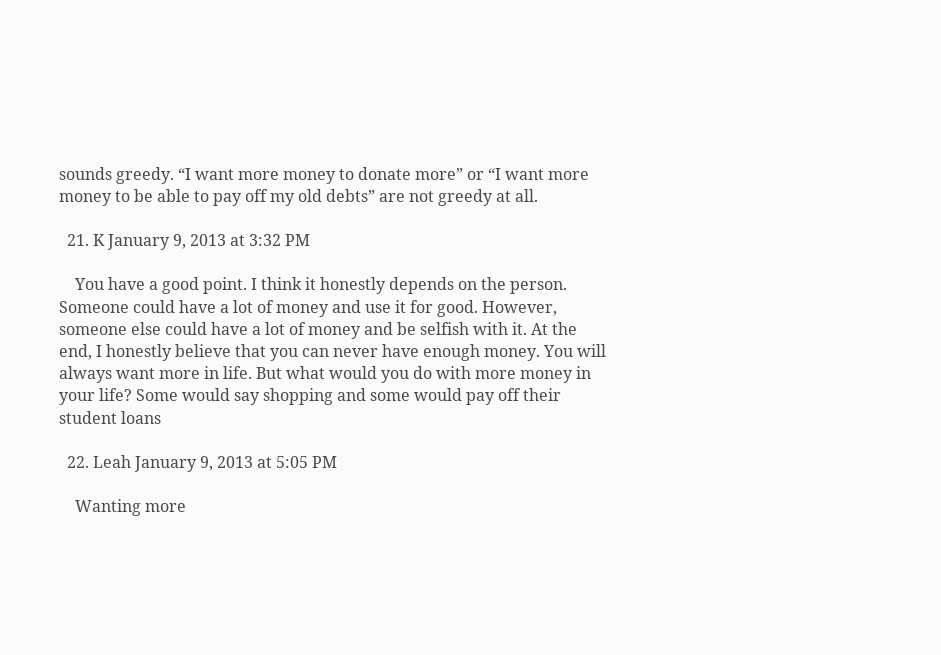sounds greedy. “I want more money to donate more” or “I want more money to be able to pay off my old debts” are not greedy at all.

  21. K January 9, 2013 at 3:32 PM

    You have a good point. I think it honestly depends on the person. Someone could have a lot of money and use it for good. However, someone else could have a lot of money and be selfish with it. At the end, I honestly believe that you can never have enough money. You will always want more in life. But what would you do with more money in your life? Some would say shopping and some would pay off their student loans

  22. Leah January 9, 2013 at 5:05 PM

    Wanting more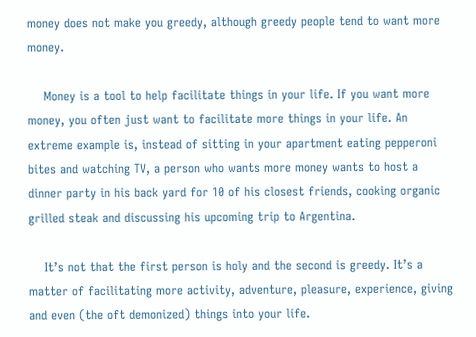money does not make you greedy, although greedy people tend to want more money.

    Money is a tool to help facilitate things in your life. If you want more money, you often just want to facilitate more things in your life. An extreme example is, instead of sitting in your apartment eating pepperoni bites and watching TV, a person who wants more money wants to host a dinner party in his back yard for 10 of his closest friends, cooking organic grilled steak and discussing his upcoming trip to Argentina.

    It’s not that the first person is holy and the second is greedy. It’s a matter of facilitating more activity, adventure, pleasure, experience, giving and even (the oft demonized) things into your life.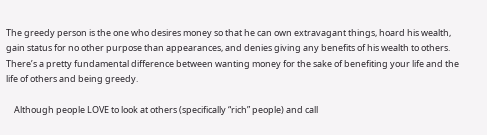The greedy person is the one who desires money so that he can own extravagant things, hoard his wealth, gain status for no other purpose than appearances, and denies giving any benefits of his wealth to others. There’s a pretty fundamental difference between wanting money for the sake of benefiting your life and the life of others and being greedy.

    Although people LOVE to look at others (specifically “rich” people) and call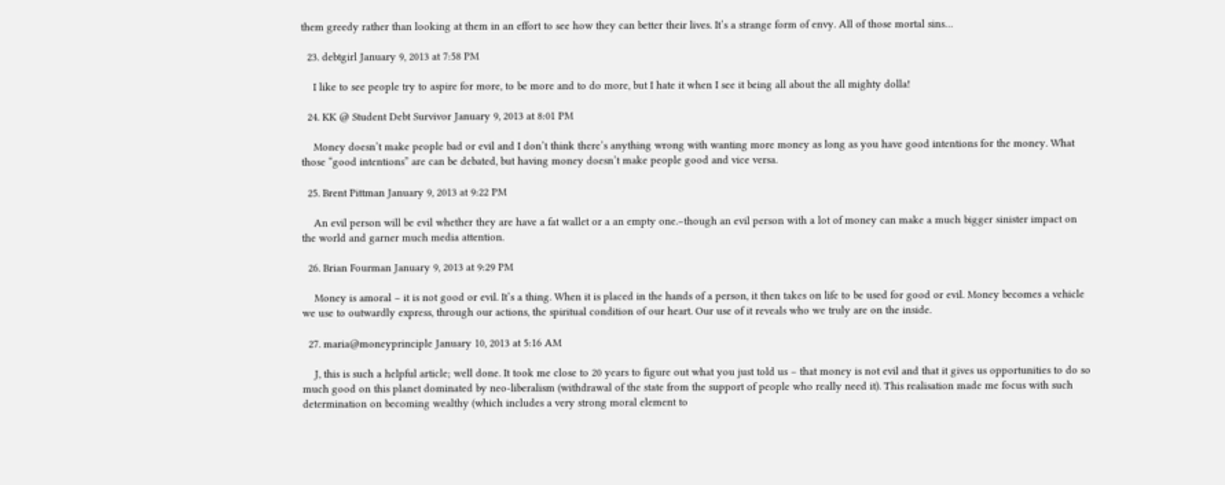them greedy rather than looking at them in an effort to see how they can better their lives. It’s a strange form of envy. All of those mortal sins…

  23. debtgirl January 9, 2013 at 7:58 PM

    I like to see people try to aspire for more, to be more and to do more, but I hate it when I see it being all about the all mighty dolla!

  24. KK @ Student Debt Survivor January 9, 2013 at 8:01 PM

    Money doesn’t make people bad or evil and I don’t think there’s anything wrong with wanting more money as long as you have good intentions for the money. What those “good intentions” are can be debated, but having money doesn’t make people good and vice versa.

  25. Brent Pittman January 9, 2013 at 9:22 PM

    An evil person will be evil whether they are have a fat wallet or a an empty one.–though an evil person with a lot of money can make a much bigger sinister impact on the world and garner much media attention.

  26. Brian Fourman January 9, 2013 at 9:29 PM

    Money is amoral – it is not good or evil. It’s a thing. When it is placed in the hands of a person, it then takes on life to be used for good or evil. Money becomes a vehicle we use to outwardly express, through our actions, the spiritual condition of our heart. Our use of it reveals who we truly are on the inside.

  27. maria@moneyprinciple January 10, 2013 at 5:16 AM

    J, this is such a helpful article; well done. It took me close to 20 years to figure out what you just told us – that money is not evil and that it gives us opportunities to do so much good on this planet dominated by neo-liberalism (withdrawal of the state from the support of people who really need it). This realisation made me focus with such determination on becoming wealthy (which includes a very strong moral element to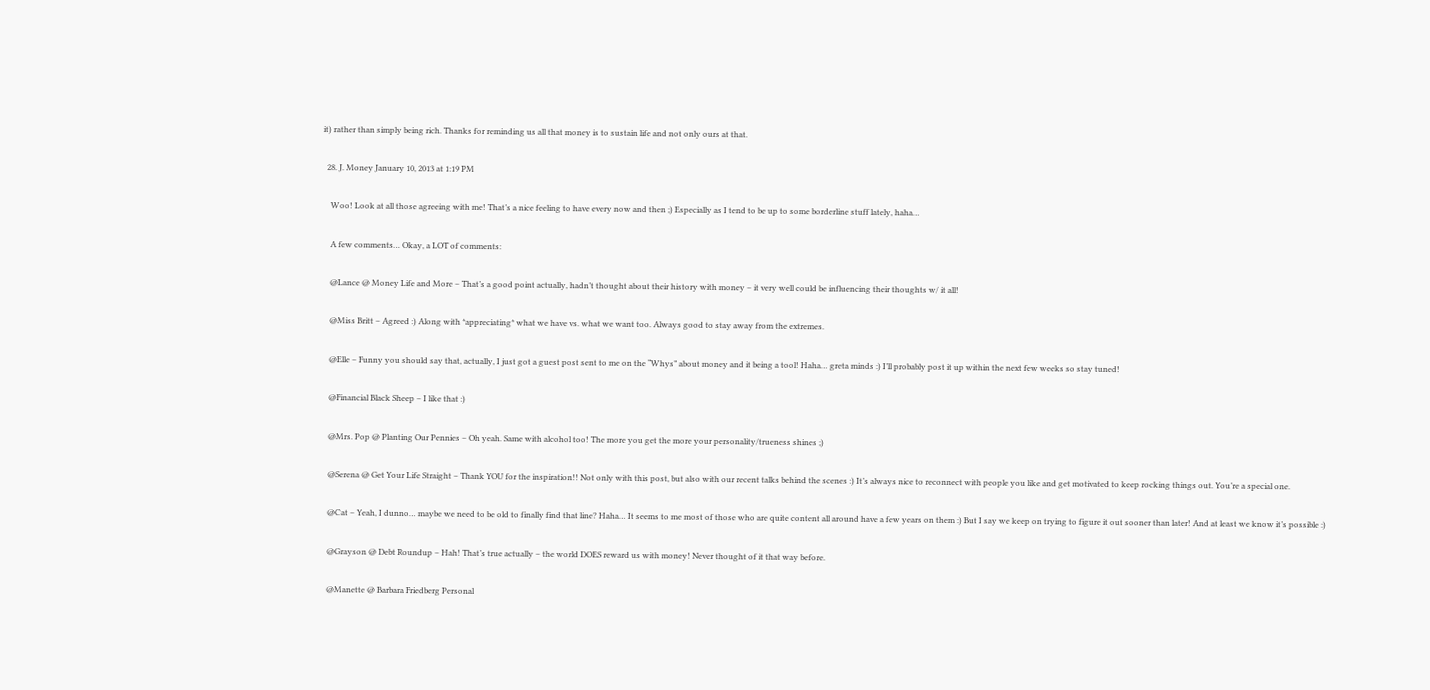it) rather than simply being rich. Thanks for reminding us all that money is to sustain life and not only ours at that.

  28. J. Money January 10, 2013 at 1:19 PM

    Woo! Look at all those agreeing with me! That’s a nice feeling to have every now and then ;) Especially as I tend to be up to some borderline stuff lately, haha…

    A few comments… Okay, a LOT of comments:

    @Lance @ Money Life and More – That’s a good point actually, hadn’t thought about their history with money – it very well could be influencing their thoughts w/ it all!

    @Miss Britt – Agreed :) Along with *appreciating* what we have vs. what we want too. Always good to stay away from the extremes.

    @Elle – Funny you should say that, actually, I just got a guest post sent to me on the “Whys” about money and it being a tool! Haha… greta minds :) I’ll probably post it up within the next few weeks so stay tuned!

    @Financial Black Sheep – I like that :)

    @Mrs. Pop @ Planting Our Pennies – Oh yeah. Same with alcohol too! The more you get the more your personality/trueness shines ;)

    @Serena @ Get Your Life Straight – Thank YOU for the inspiration!! Not only with this post, but also with our recent talks behind the scenes :) It’s always nice to reconnect with people you like and get motivated to keep rocking things out. You’re a special one.

    @Cat – Yeah, I dunno… maybe we need to be old to finally find that line? Haha… It seems to me most of those who are quite content all around have a few years on them :) But I say we keep on trying to figure it out sooner than later! And at least we know it’s possible :)

    @Grayson @ Debt Roundup – Hah! That’s true actually – the world DOES reward us with money! Never thought of it that way before.

    @Manette @ Barbara Friedberg Personal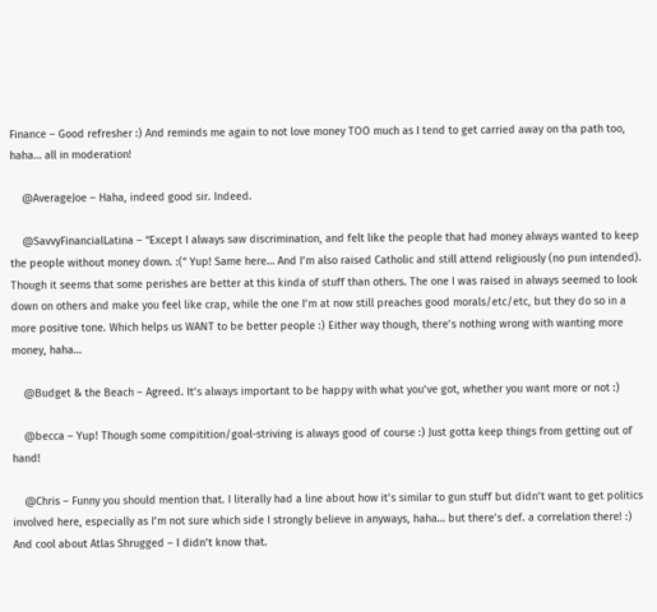Finance – Good refresher :) And reminds me again to not love money TOO much as I tend to get carried away on tha path too, haha… all in moderation!

    @AverageJoe – Haha, indeed good sir. Indeed.

    @SavvyFinancialLatina – “Except I always saw discrimination, and felt like the people that had money always wanted to keep the people without money down. :(” Yup! Same here… And I’m also raised Catholic and still attend religiously (no pun intended). Though it seems that some perishes are better at this kinda of stuff than others. The one I was raised in always seemed to look down on others and make you feel like crap, while the one I’m at now still preaches good morals/etc/etc, but they do so in a more positive tone. Which helps us WANT to be better people :) Either way though, there’s nothing wrong with wanting more money, haha…

    @Budget & the Beach – Agreed. It’s always important to be happy with what you’ve got, whether you want more or not :)

    @becca – Yup! Though some compitition/goal-striving is always good of course :) Just gotta keep things from getting out of hand!

    @Chris – Funny you should mention that. I literally had a line about how it’s similar to gun stuff but didn’t want to get politics involved here, especially as I’m not sure which side I strongly believe in anyways, haha… but there’s def. a correlation there! :) And cool about Atlas Shrugged – I didn’t know that.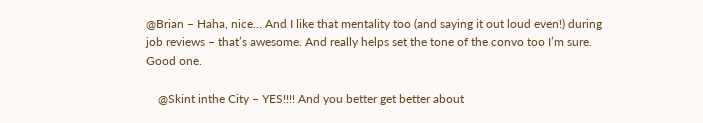@Brian – Haha, nice… And I like that mentality too (and saying it out loud even!) during job reviews – that’s awesome. And really helps set the tone of the convo too I’m sure. Good one.

    @Skint inthe City – YES!!!! And you better get better about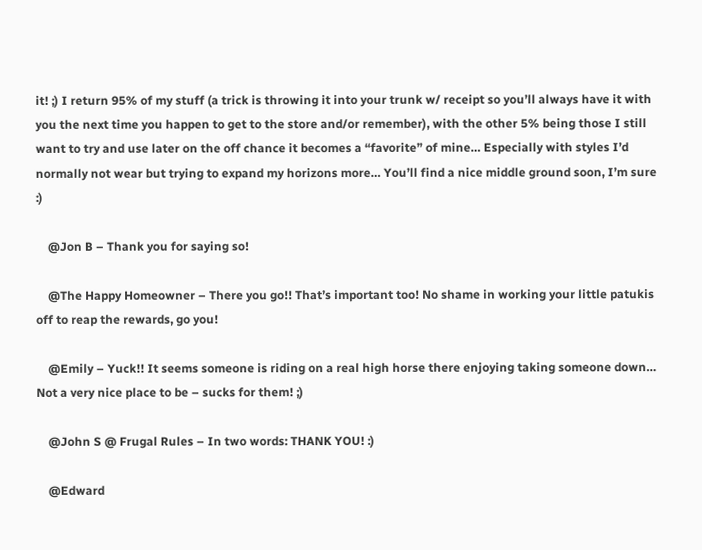it! ;) I return 95% of my stuff (a trick is throwing it into your trunk w/ receipt so you’ll always have it with you the next time you happen to get to the store and/or remember), with the other 5% being those I still want to try and use later on the off chance it becomes a “favorite” of mine… Especially with styles I’d normally not wear but trying to expand my horizons more… You’ll find a nice middle ground soon, I’m sure :)

    @Jon B – Thank you for saying so!

    @The Happy Homeowner – There you go!! That’s important too! No shame in working your little patukis off to reap the rewards, go you!

    @Emily – Yuck!! It seems someone is riding on a real high horse there enjoying taking someone down… Not a very nice place to be – sucks for them! ;)

    @John S @ Frugal Rules – In two words: THANK YOU! :)

    @Edward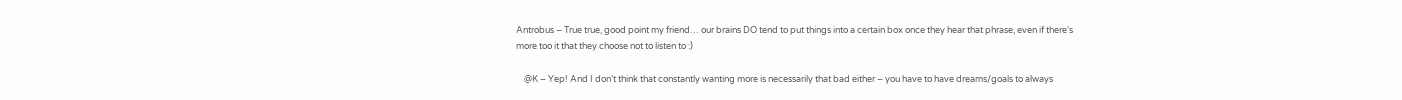Antrobus – True true, good point my friend… our brains DO tend to put things into a certain box once they hear that phrase, even if there’s more too it that they choose not to listen to :)

    @K – Yep! And I don’t think that constantly wanting more is necessarily that bad either – you have to have dreams/goals to always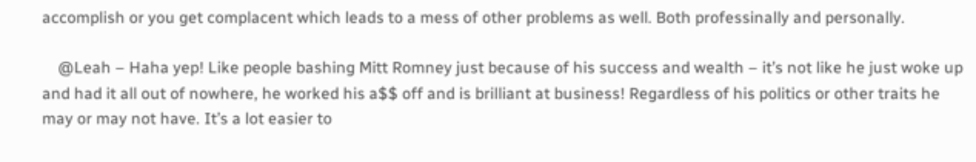accomplish or you get complacent which leads to a mess of other problems as well. Both professinally and personally.

    @Leah – Haha yep! Like people bashing Mitt Romney just because of his success and wealth – it’s not like he just woke up and had it all out of nowhere, he worked his a$$ off and is brilliant at business! Regardless of his politics or other traits he may or may not have. It’s a lot easier to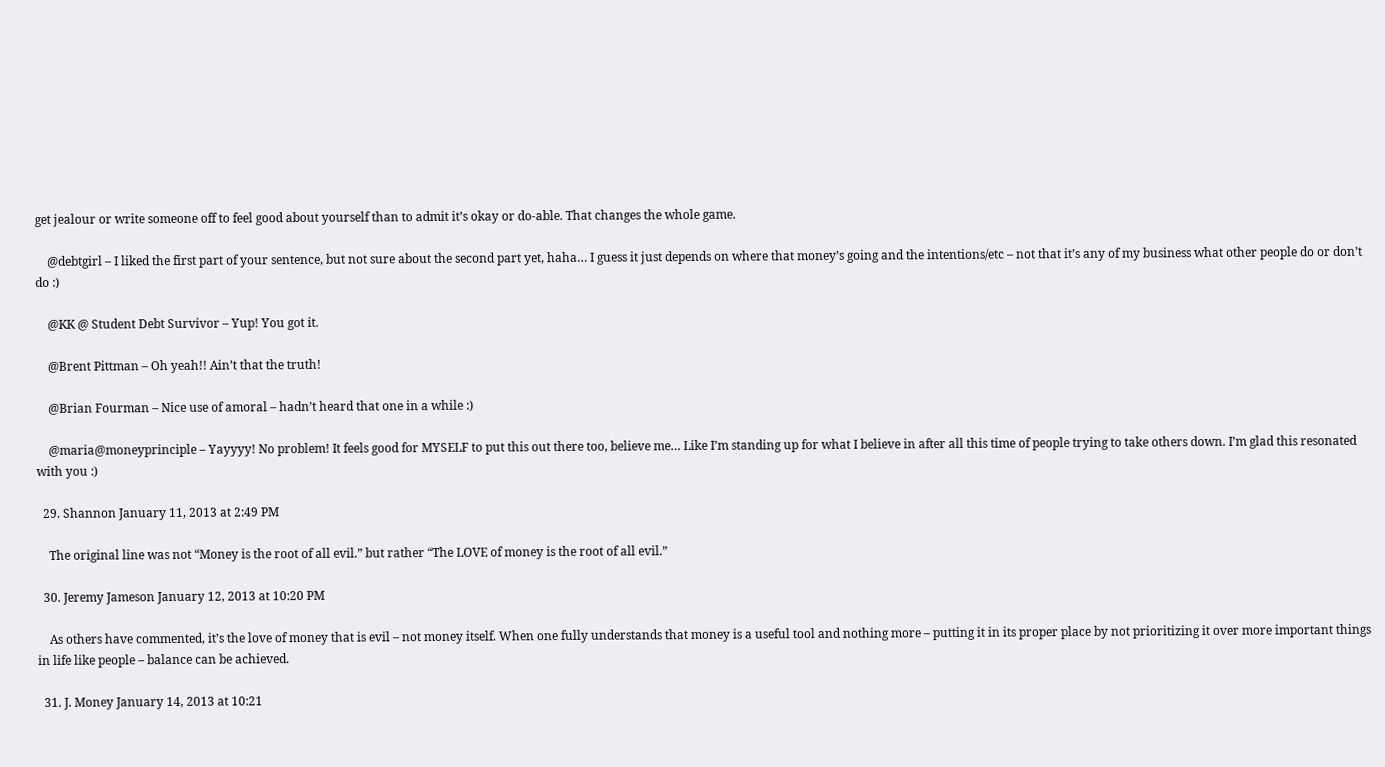get jealour or write someone off to feel good about yourself than to admit it’s okay or do-able. That changes the whole game.

    @debtgirl – I liked the first part of your sentence, but not sure about the second part yet, haha… I guess it just depends on where that money’s going and the intentions/etc – not that it’s any of my business what other people do or don’t do :)

    @KK @ Student Debt Survivor – Yup! You got it.

    @Brent Pittman – Oh yeah!! Ain’t that the truth!

    @Brian Fourman – Nice use of amoral – hadn’t heard that one in a while :)

    @maria@moneyprinciple – Yayyyy! No problem! It feels good for MYSELF to put this out there too, believe me… Like I’m standing up for what I believe in after all this time of people trying to take others down. I’m glad this resonated with you :)

  29. Shannon January 11, 2013 at 2:49 PM

    The original line was not “Money is the root of all evil.” but rather “The LOVE of money is the root of all evil.”

  30. Jeremy Jameson January 12, 2013 at 10:20 PM

    As others have commented, it’s the love of money that is evil – not money itself. When one fully understands that money is a useful tool and nothing more – putting it in its proper place by not prioritizing it over more important things in life like people – balance can be achieved.

  31. J. Money January 14, 2013 at 10:21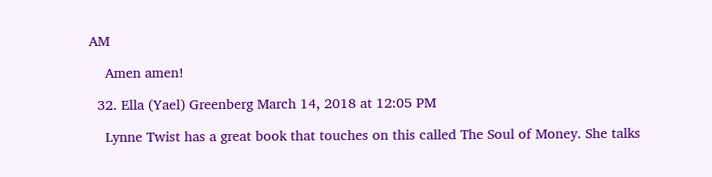AM

    Amen amen!

  32. Ella (Yael) Greenberg March 14, 2018 at 12:05 PM

    Lynne Twist has a great book that touches on this called The Soul of Money. She talks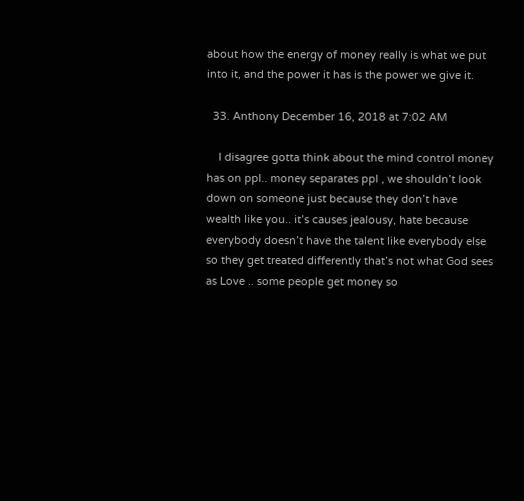about how the energy of money really is what we put into it, and the power it has is the power we give it.

  33. Anthony December 16, 2018 at 7:02 AM

    I disagree gotta think about the mind control money has on ppl.. money separates ppl , we shouldn’t look down on someone just because they don’t have wealth like you.. it’s causes jealousy, hate because everybody doesn’t have the talent like everybody else so they get treated differently that’s not what God sees as Love .. some people get money so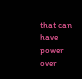that can have power over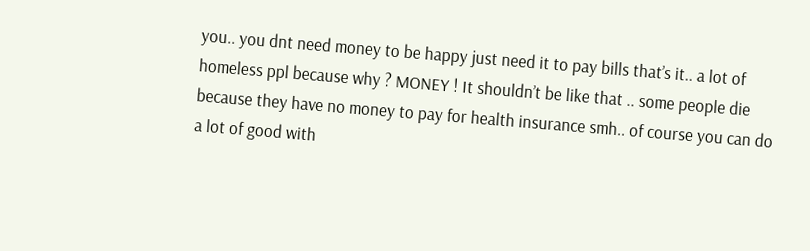you.. you dnt need money to be happy just need it to pay bills that’s it.. a lot of homeless ppl because why ? MONEY ! It shouldn’t be like that .. some people die because they have no money to pay for health insurance smh.. of course you can do a lot of good with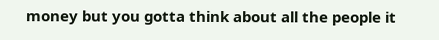money but you gotta think about all the people it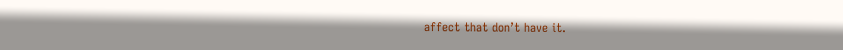affect that don’t have it.